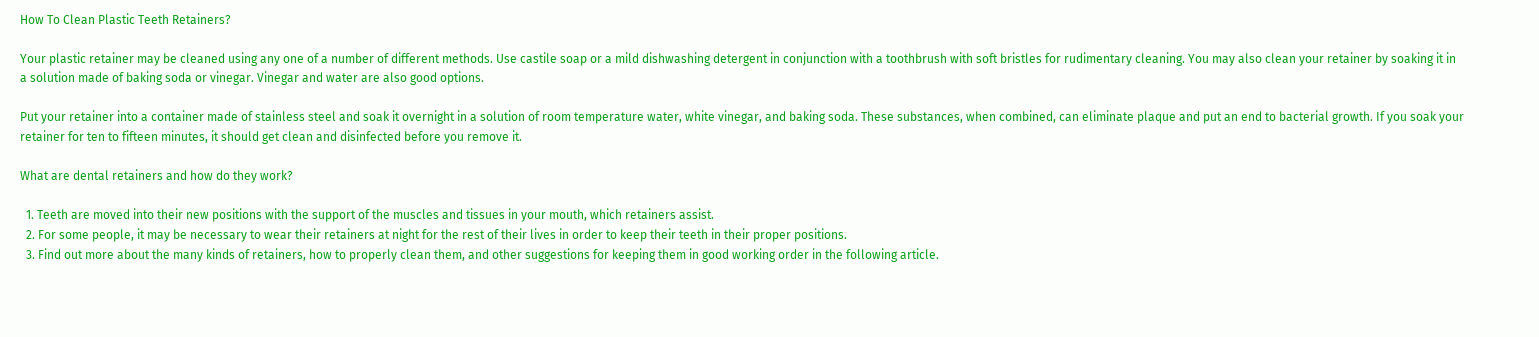How To Clean Plastic Teeth Retainers?

Your plastic retainer may be cleaned using any one of a number of different methods. Use castile soap or a mild dishwashing detergent in conjunction with a toothbrush with soft bristles for rudimentary cleaning. You may also clean your retainer by soaking it in a solution made of baking soda or vinegar. Vinegar and water are also good options.

Put your retainer into a container made of stainless steel and soak it overnight in a solution of room temperature water, white vinegar, and baking soda. These substances, when combined, can eliminate plaque and put an end to bacterial growth. If you soak your retainer for ten to fifteen minutes, it should get clean and disinfected before you remove it.

What are dental retainers and how do they work?

  1. Teeth are moved into their new positions with the support of the muscles and tissues in your mouth, which retainers assist.
  2. For some people, it may be necessary to wear their retainers at night for the rest of their lives in order to keep their teeth in their proper positions.
  3. Find out more about the many kinds of retainers, how to properly clean them, and other suggestions for keeping them in good working order in the following article.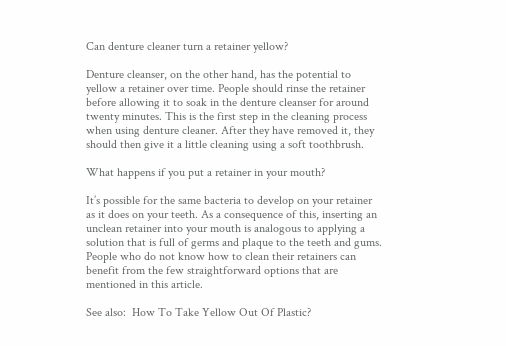Can denture cleaner turn a retainer yellow?

Denture cleanser, on the other hand, has the potential to yellow a retainer over time. People should rinse the retainer before allowing it to soak in the denture cleanser for around twenty minutes. This is the first step in the cleaning process when using denture cleaner. After they have removed it, they should then give it a little cleaning using a soft toothbrush.

What happens if you put a retainer in your mouth?

It’s possible for the same bacteria to develop on your retainer as it does on your teeth. As a consequence of this, inserting an unclean retainer into your mouth is analogous to applying a solution that is full of germs and plaque to the teeth and gums. People who do not know how to clean their retainers can benefit from the few straightforward options that are mentioned in this article.

See also:  How To Take Yellow Out Of Plastic?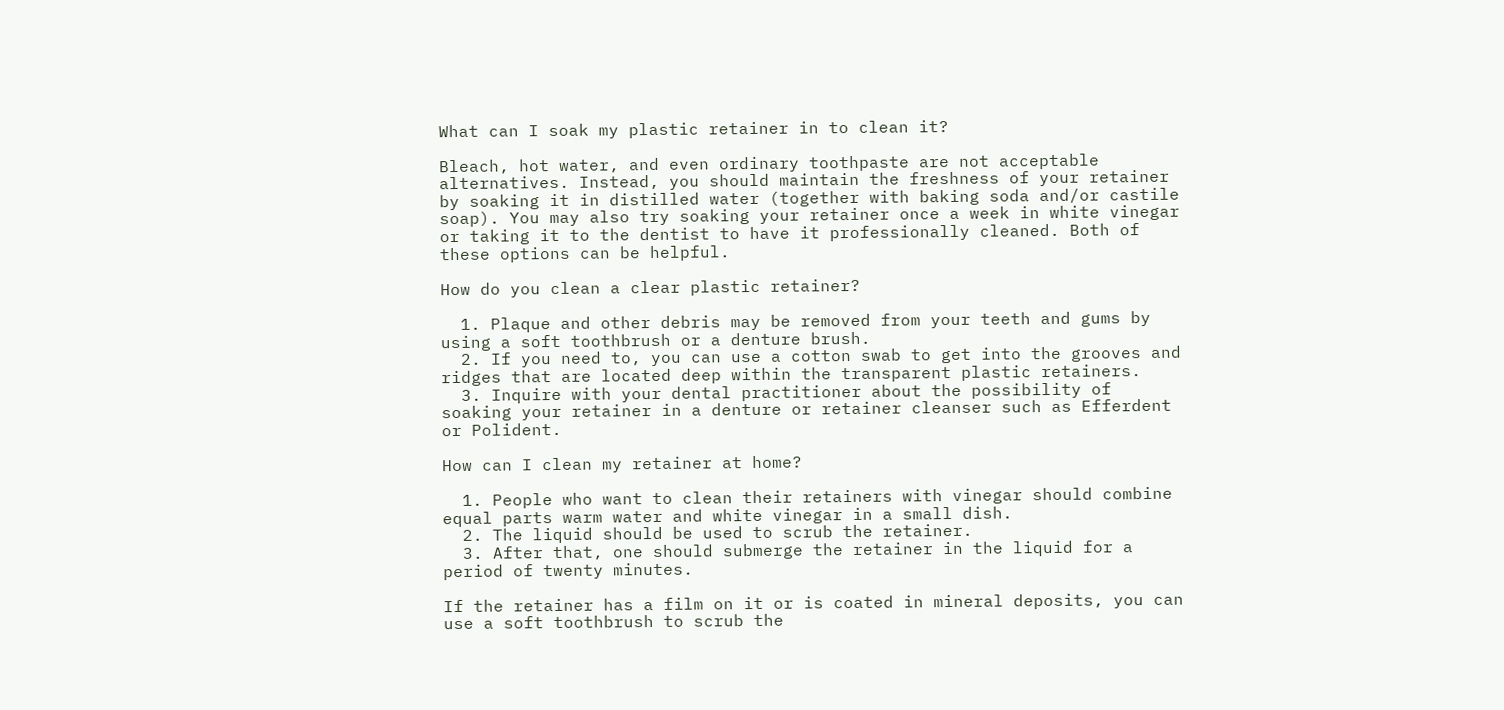What can I soak my plastic retainer in to clean it?

Bleach, hot water, and even ordinary toothpaste are not acceptable alternatives. Instead, you should maintain the freshness of your retainer by soaking it in distilled water (together with baking soda and/or castile soap). You may also try soaking your retainer once a week in white vinegar or taking it to the dentist to have it professionally cleaned. Both of these options can be helpful.

How do you clean a clear plastic retainer?

  1. Plaque and other debris may be removed from your teeth and gums by using a soft toothbrush or a denture brush.
  2. If you need to, you can use a cotton swab to get into the grooves and ridges that are located deep within the transparent plastic retainers.
  3. Inquire with your dental practitioner about the possibility of soaking your retainer in a denture or retainer cleanser such as Efferdent or Polident.

How can I clean my retainer at home?

  1. People who want to clean their retainers with vinegar should combine equal parts warm water and white vinegar in a small dish.
  2. The liquid should be used to scrub the retainer.
  3. After that, one should submerge the retainer in the liquid for a period of twenty minutes.

If the retainer has a film on it or is coated in mineral deposits, you can use a soft toothbrush to scrub the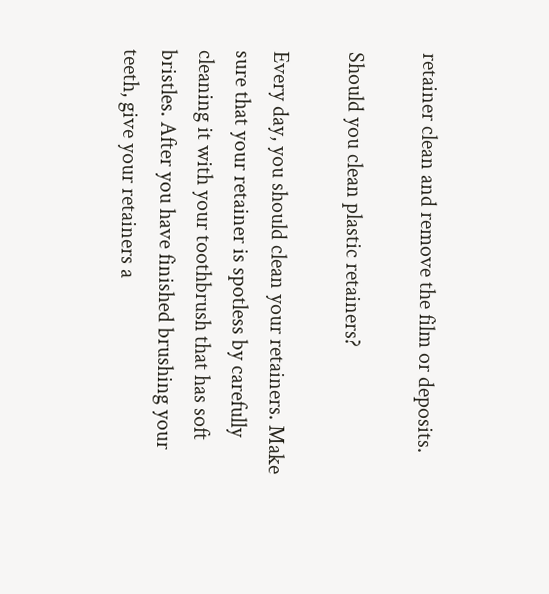retainer clean and remove the film or deposits.

Should you clean plastic retainers?

Every day, you should clean your retainers. Make sure that your retainer is spotless by carefully cleaning it with your toothbrush that has soft bristles. After you have finished brushing your teeth, give your retainers a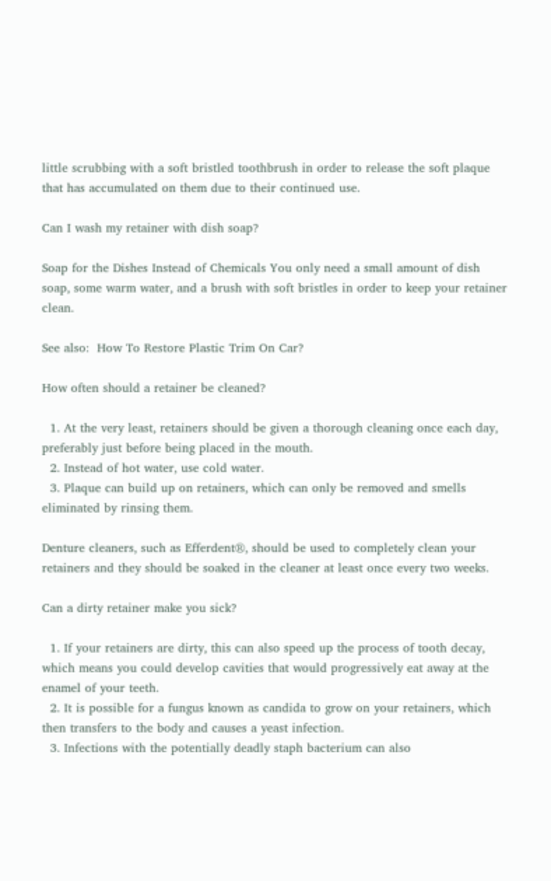little scrubbing with a soft bristled toothbrush in order to release the soft plaque that has accumulated on them due to their continued use.

Can I wash my retainer with dish soap?

Soap for the Dishes Instead of Chemicals You only need a small amount of dish soap, some warm water, and a brush with soft bristles in order to keep your retainer clean.

See also:  How To Restore Plastic Trim On Car?

How often should a retainer be cleaned?

  1. At the very least, retainers should be given a thorough cleaning once each day, preferably just before being placed in the mouth.
  2. Instead of hot water, use cold water.
  3. Plaque can build up on retainers, which can only be removed and smells eliminated by rinsing them.

Denture cleaners, such as Efferdent®, should be used to completely clean your retainers and they should be soaked in the cleaner at least once every two weeks.

Can a dirty retainer make you sick?

  1. If your retainers are dirty, this can also speed up the process of tooth decay, which means you could develop cavities that would progressively eat away at the enamel of your teeth.
  2. It is possible for a fungus known as candida to grow on your retainers, which then transfers to the body and causes a yeast infection.
  3. Infections with the potentially deadly staph bacterium can also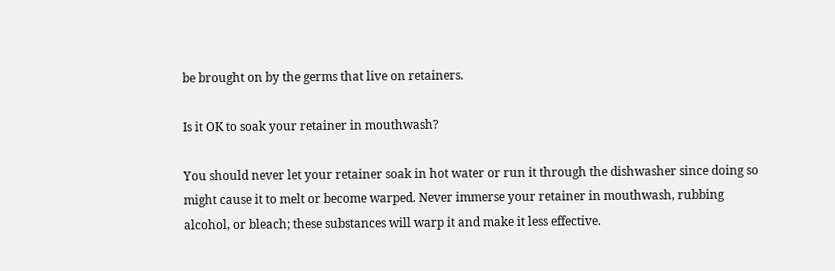be brought on by the germs that live on retainers.

Is it OK to soak your retainer in mouthwash?

You should never let your retainer soak in hot water or run it through the dishwasher since doing so might cause it to melt or become warped. Never immerse your retainer in mouthwash, rubbing alcohol, or bleach; these substances will warp it and make it less effective.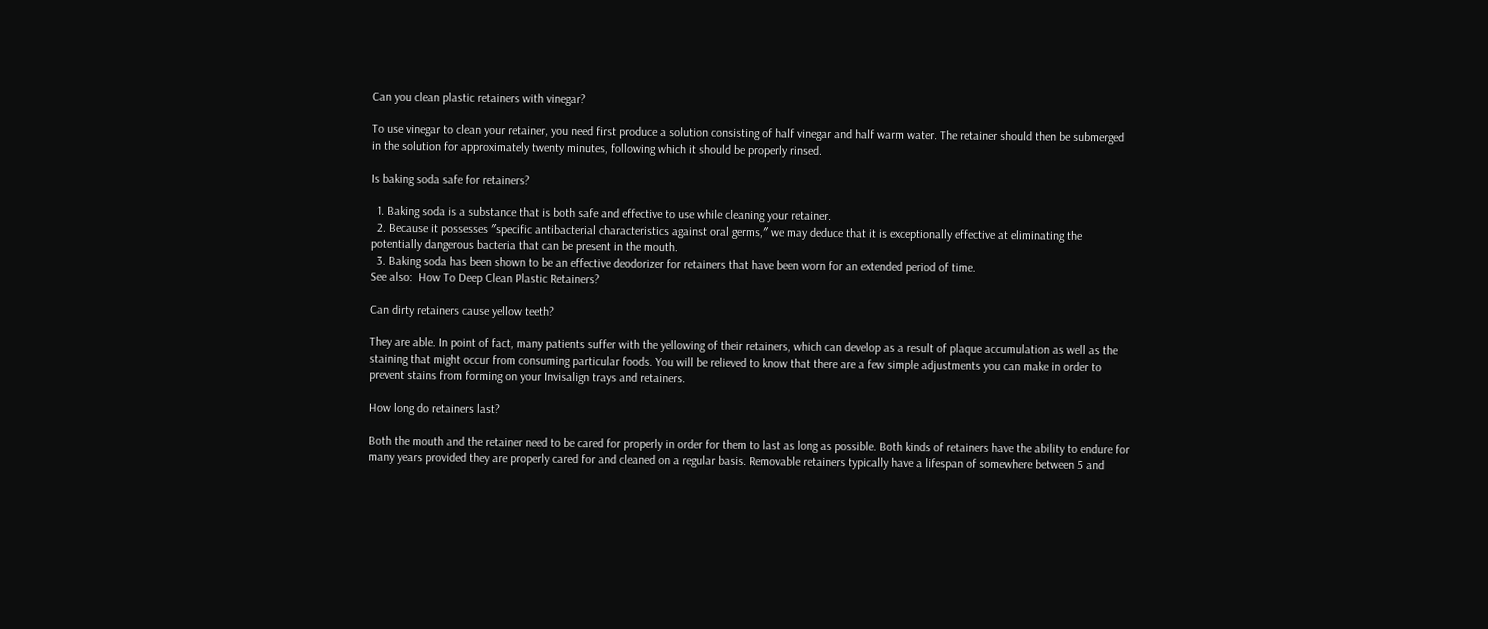Can you clean plastic retainers with vinegar?

To use vinegar to clean your retainer, you need first produce a solution consisting of half vinegar and half warm water. The retainer should then be submerged in the solution for approximately twenty minutes, following which it should be properly rinsed.

Is baking soda safe for retainers?

  1. Baking soda is a substance that is both safe and effective to use while cleaning your retainer.
  2. Because it possesses ″specific antibacterial characteristics against oral germs,″ we may deduce that it is exceptionally effective at eliminating the potentially dangerous bacteria that can be present in the mouth.
  3. Baking soda has been shown to be an effective deodorizer for retainers that have been worn for an extended period of time.
See also:  How To Deep Clean Plastic Retainers?

Can dirty retainers cause yellow teeth?

They are able. In point of fact, many patients suffer with the yellowing of their retainers, which can develop as a result of plaque accumulation as well as the staining that might occur from consuming particular foods. You will be relieved to know that there are a few simple adjustments you can make in order to prevent stains from forming on your Invisalign trays and retainers.

How long do retainers last?

Both the mouth and the retainer need to be cared for properly in order for them to last as long as possible. Both kinds of retainers have the ability to endure for many years provided they are properly cared for and cleaned on a regular basis. Removable retainers typically have a lifespan of somewhere between 5 and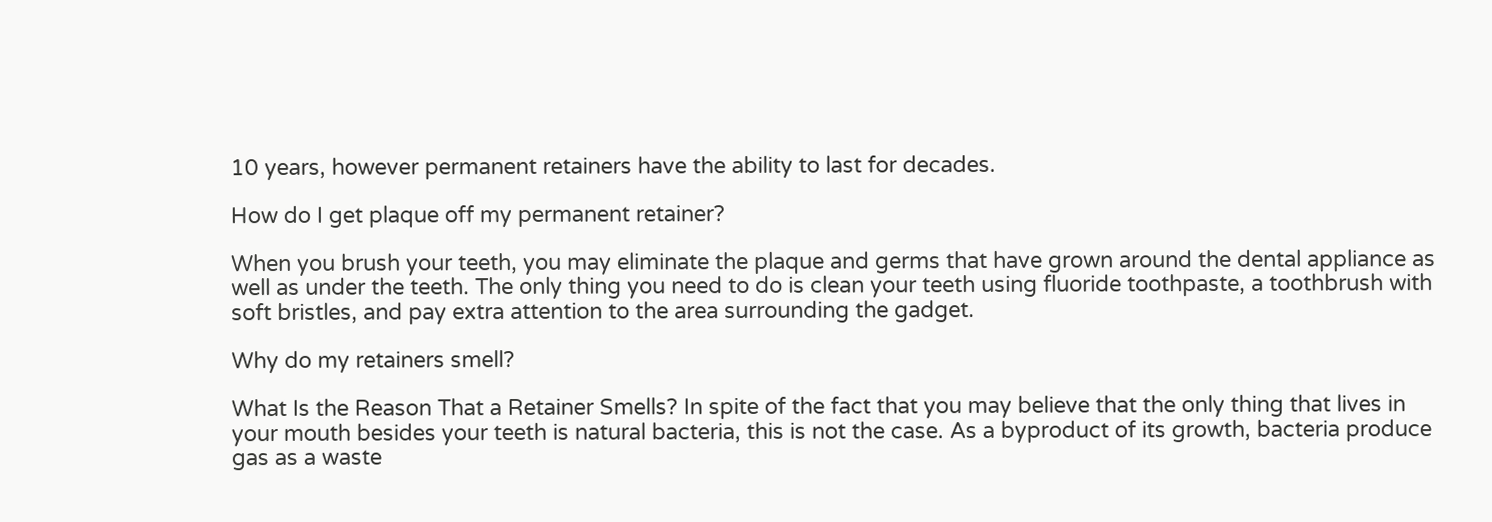10 years, however permanent retainers have the ability to last for decades.

How do I get plaque off my permanent retainer?

When you brush your teeth, you may eliminate the plaque and germs that have grown around the dental appliance as well as under the teeth. The only thing you need to do is clean your teeth using fluoride toothpaste, a toothbrush with soft bristles, and pay extra attention to the area surrounding the gadget.

Why do my retainers smell?

What Is the Reason That a Retainer Smells? In spite of the fact that you may believe that the only thing that lives in your mouth besides your teeth is natural bacteria, this is not the case. As a byproduct of its growth, bacteria produce gas as a waste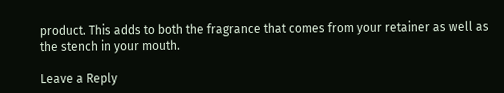product. This adds to both the fragrance that comes from your retainer as well as the stench in your mouth.

Leave a Reply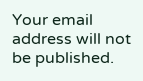Your email address will not be published.